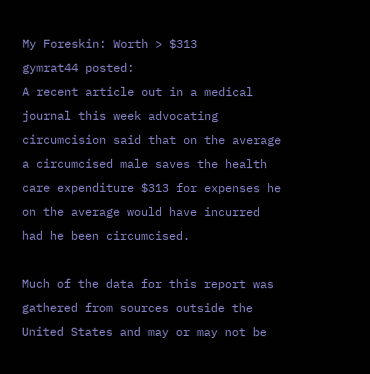My Foreskin: Worth > $313
gymrat44 posted:
A recent article out in a medical journal this week advocating circumcision said that on the average a circumcised male saves the health care expenditure $313 for expenses he on the average would have incurred had he been circumcised.

Much of the data for this report was gathered from sources outside the United States and may or may not be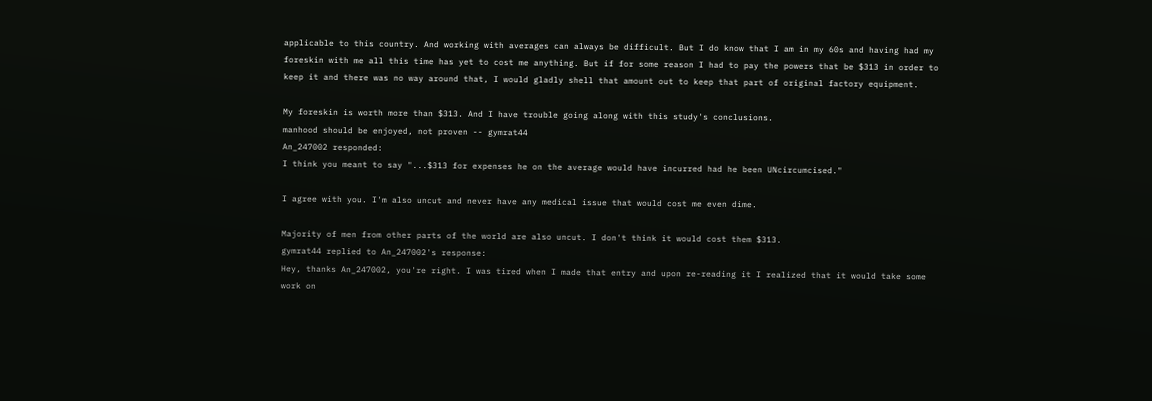applicable to this country. And working with averages can always be difficult. But I do know that I am in my 60s and having had my foreskin with me all this time has yet to cost me anything. But if for some reason I had to pay the powers that be $313 in order to keep it and there was no way around that, I would gladly shell that amount out to keep that part of original factory equipment.

My foreskin is worth more than $313. And I have trouble going along with this study's conclusions.
manhood should be enjoyed, not proven -- gymrat44
An_247002 responded:
I think you meant to say "...$313 for expenses he on the average would have incurred had he been UNcircumcised."

I agree with you. I'm also uncut and never have any medical issue that would cost me even dime.

Majority of men from other parts of the world are also uncut. I don't think it would cost them $313.
gymrat44 replied to An_247002's response:
Hey, thanks An_247002, you're right. I was tired when I made that entry and upon re-reading it I realized that it would take some work on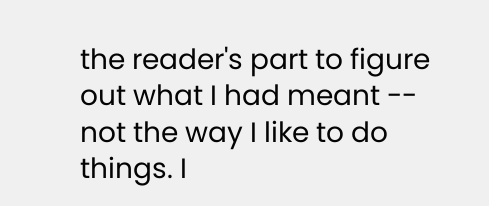the reader's part to figure out what I had meant -- not the way I like to do things. I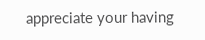appreciate your having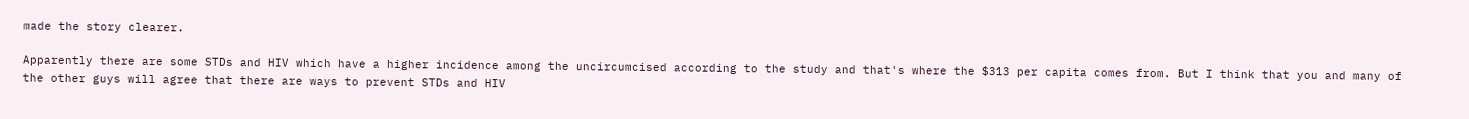made the story clearer.

Apparently there are some STDs and HIV which have a higher incidence among the uncircumcised according to the study and that's where the $313 per capita comes from. But I think that you and many of the other guys will agree that there are ways to prevent STDs and HIV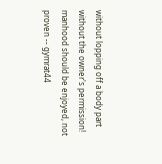without lopping off a body part without the owner's permission!
manhood should be enjoyed, not proven -- gymrat44